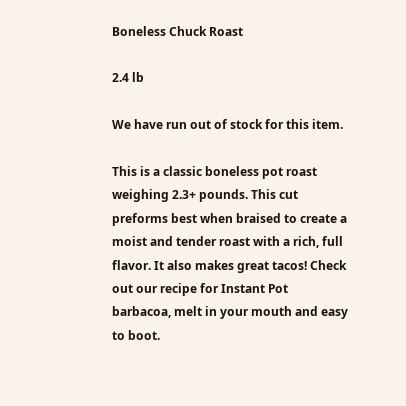Boneless Chuck Roast

2.4 lb

We have run out of stock for this item.

This is a classic boneless pot roast
weighing 2.3+ pounds. This cut
preforms best when braised to create a
moist and tender roast with a rich, full
flavor. It also makes great tacos! Check out our recipe for Instant Pot barbacoa, melt in your mouth and easy to boot.